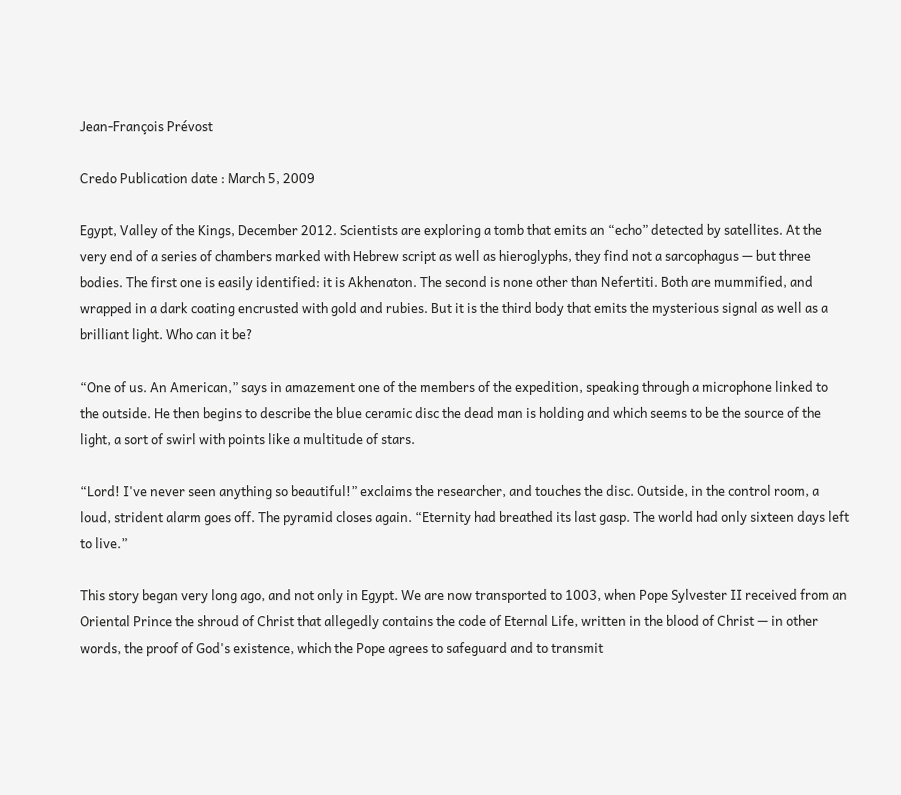Jean-François Prévost

Credo Publication date : March 5, 2009

Egypt, Valley of the Kings, December 2012. Scientists are exploring a tomb that emits an “echo” detected by satellites. At the very end of a series of chambers marked with Hebrew script as well as hieroglyphs, they find not a sarcophagus — but three bodies. The first one is easily identified: it is Akhenaton. The second is none other than Nefertiti. Both are mummified, and wrapped in a dark coating encrusted with gold and rubies. But it is the third body that emits the mysterious signal as well as a brilliant light. Who can it be?

“One of us. An American,” says in amazement one of the members of the expedition, speaking through a microphone linked to the outside. He then begins to describe the blue ceramic disc the dead man is holding and which seems to be the source of the light, a sort of swirl with points like a multitude of stars.

“Lord! I've never seen anything so beautiful!” exclaims the researcher, and touches the disc. Outside, in the control room, a loud, strident alarm goes off. The pyramid closes again. “Eternity had breathed its last gasp. The world had only sixteen days left to live.”

This story began very long ago, and not only in Egypt. We are now transported to 1003, when Pope Sylvester II received from an Oriental Prince the shroud of Christ that allegedly contains the code of Eternal Life, written in the blood of Christ — in other words, the proof of God's existence, which the Pope agrees to safeguard and to transmit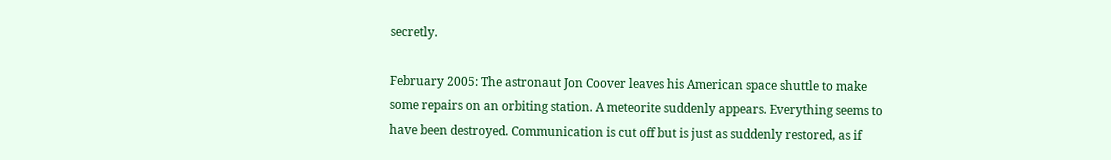secretly.

February 2005: The astronaut Jon Coover leaves his American space shuttle to make some repairs on an orbiting station. A meteorite suddenly appears. Everything seems to have been destroyed. Communication is cut off but is just as suddenly restored, as if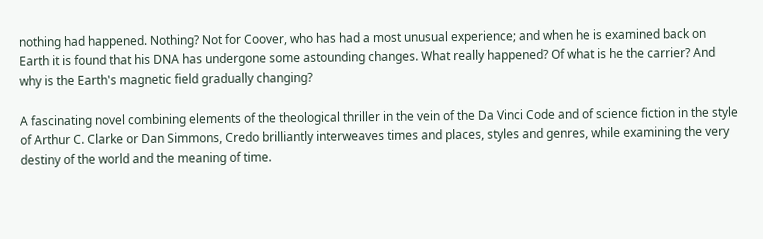nothing had happened. Nothing? Not for Coover, who has had a most unusual experience; and when he is examined back on Earth it is found that his DNA has undergone some astounding changes. What really happened? Of what is he the carrier? And why is the Earth's magnetic field gradually changing?

A fascinating novel combining elements of the theological thriller in the vein of the Da Vinci Code and of science fiction in the style of Arthur C. Clarke or Dan Simmons, Credo brilliantly interweaves times and places, styles and genres, while examining the very destiny of the world and the meaning of time.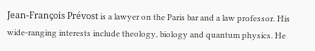Jean-François Prévost is a lawyer on the Paris bar and a law professor. His wide-ranging interests include theology, biology and quantum physics. He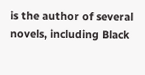is the author of several novels, including Black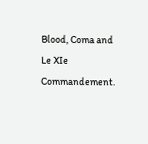Blood, Coma and Le XIe Commandement.